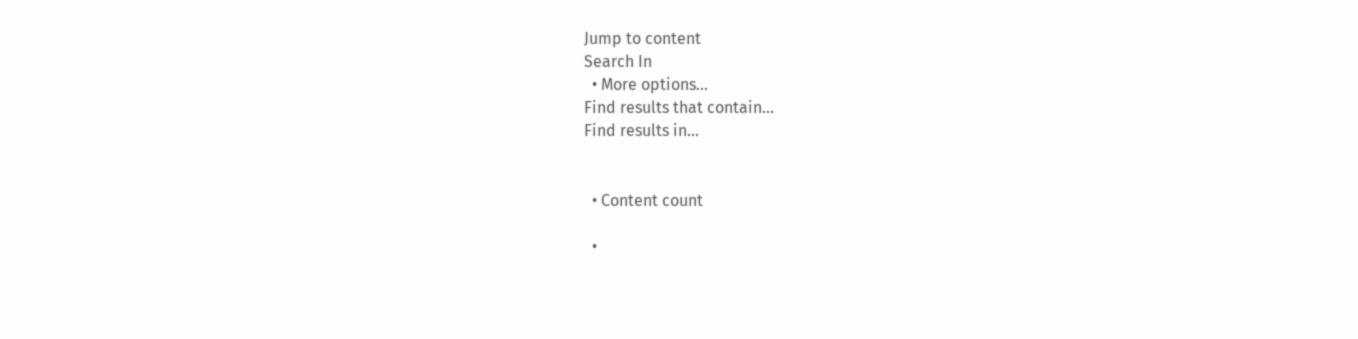Jump to content
Search In
  • More options...
Find results that contain...
Find results in...


  • Content count

  •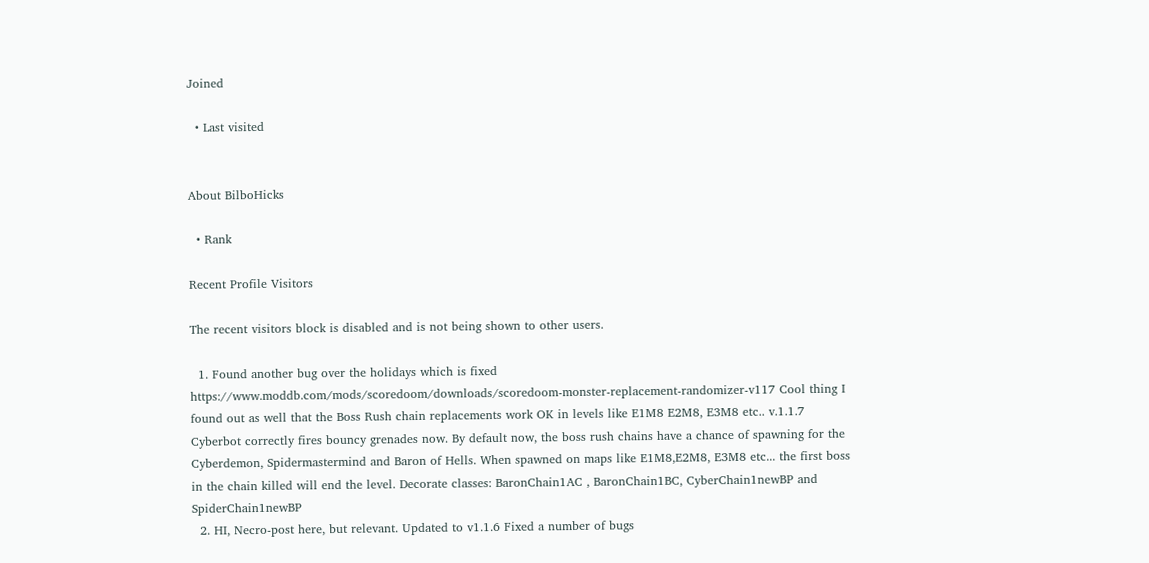Joined

  • Last visited


About BilboHicks

  • Rank

Recent Profile Visitors

The recent visitors block is disabled and is not being shown to other users.

  1. Found another bug over the holidays which is fixed https://www.moddb.com/mods/scoredoom/downloads/scoredoom-monster-replacement-randomizer-v117 Cool thing I found out as well that the Boss Rush chain replacements work OK in levels like E1M8 E2M8, E3M8 etc.. v.1.1.7 Cyberbot correctly fires bouncy grenades now. By default now, the boss rush chains have a chance of spawning for the Cyberdemon, Spidermastermind and Baron of Hells. When spawned on maps like E1M8,E2M8, E3M8 etc... the first boss in the chain killed will end the level. Decorate classes: BaronChain1AC , BaronChain1BC, CyberChain1newBP and SpiderChain1newBP
  2. HI, Necro-post here, but relevant. Updated to v1.1.6 Fixed a number of bugs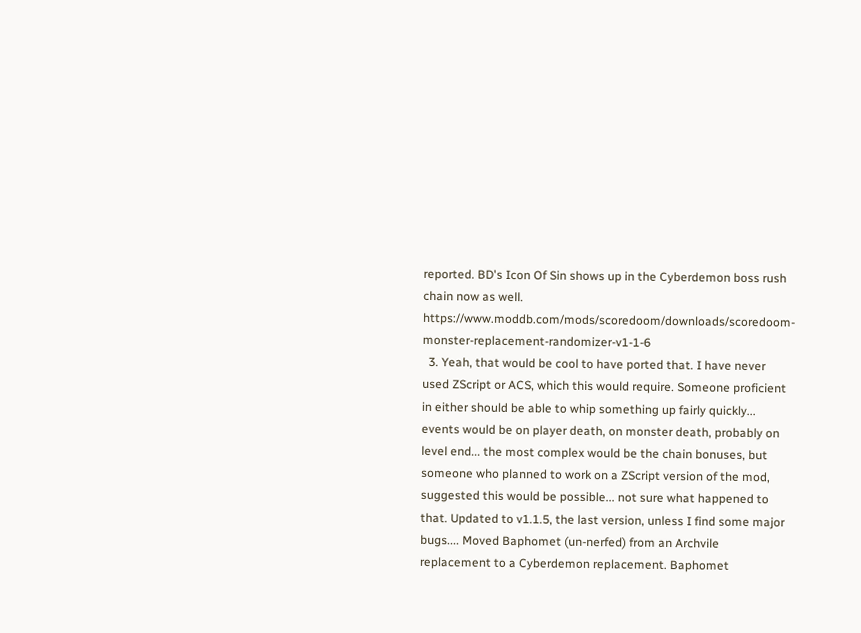reported. BD's Icon Of Sin shows up in the Cyberdemon boss rush chain now as well. https://www.moddb.com/mods/scoredoom/downloads/scoredoom-monster-replacement-randomizer-v1-1-6
  3. Yeah, that would be cool to have ported that. I have never used ZScript or ACS, which this would require. Someone proficient in either should be able to whip something up fairly quickly... events would be on player death, on monster death, probably on level end... the most complex would be the chain bonuses, but someone who planned to work on a ZScript version of the mod, suggested this would be possible... not sure what happened to that. Updated to v1.1.5, the last version, unless I find some major bugs.... Moved Baphomet (un-nerfed) from an Archvile replacement to a Cyberdemon replacement. Baphomet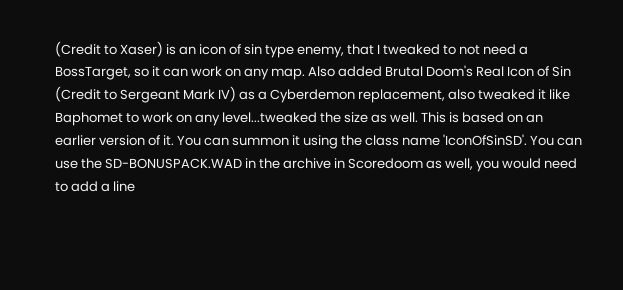(Credit to Xaser) is an icon of sin type enemy, that I tweaked to not need a BossTarget, so it can work on any map. Also added Brutal Doom's Real Icon of Sin (Credit to Sergeant Mark IV) as a Cyberdemon replacement, also tweaked it like Baphomet to work on any level...tweaked the size as well. This is based on an earlier version of it. You can summon it using the class name 'IconOfSinSD'. You can use the SD-BONUSPACK.WAD in the archive in Scoredoom as well, you would need to add a line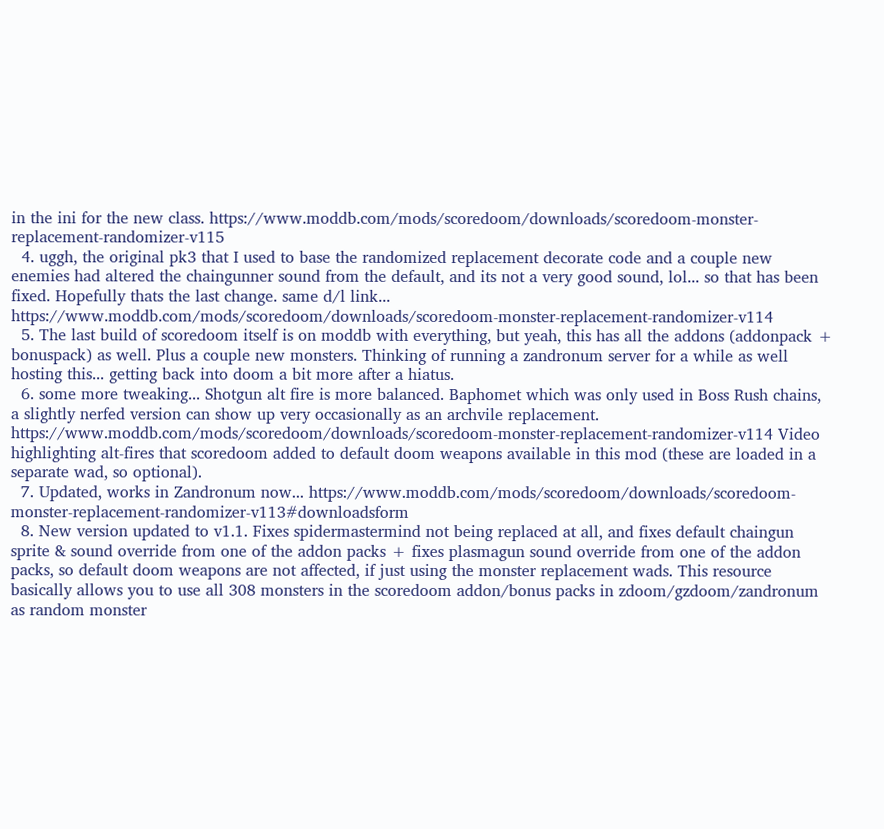in the ini for the new class. https://www.moddb.com/mods/scoredoom/downloads/scoredoom-monster-replacement-randomizer-v115
  4. uggh, the original pk3 that I used to base the randomized replacement decorate code and a couple new enemies had altered the chaingunner sound from the default, and its not a very good sound, lol... so that has been fixed. Hopefully thats the last change. same d/l link... https://www.moddb.com/mods/scoredoom/downloads/scoredoom-monster-replacement-randomizer-v114
  5. The last build of scoredoom itself is on moddb with everything, but yeah, this has all the addons (addonpack + bonuspack) as well. Plus a couple new monsters. Thinking of running a zandronum server for a while as well hosting this... getting back into doom a bit more after a hiatus.
  6. some more tweaking... Shotgun alt fire is more balanced. Baphomet which was only used in Boss Rush chains, a slightly nerfed version can show up very occasionally as an archvile replacement. https://www.moddb.com/mods/scoredoom/downloads/scoredoom-monster-replacement-randomizer-v114 Video highlighting alt-fires that scoredoom added to default doom weapons available in this mod (these are loaded in a separate wad, so optional).
  7. Updated, works in Zandronum now... https://www.moddb.com/mods/scoredoom/downloads/scoredoom-monster-replacement-randomizer-v113#downloadsform
  8. New version updated to v1.1. Fixes spidermastermind not being replaced at all, and fixes default chaingun sprite & sound override from one of the addon packs + fixes plasmagun sound override from one of the addon packs, so default doom weapons are not affected, if just using the monster replacement wads. This resource basically allows you to use all 308 monsters in the scoredoom addon/bonus packs in zdoom/gzdoom/zandronum as random monster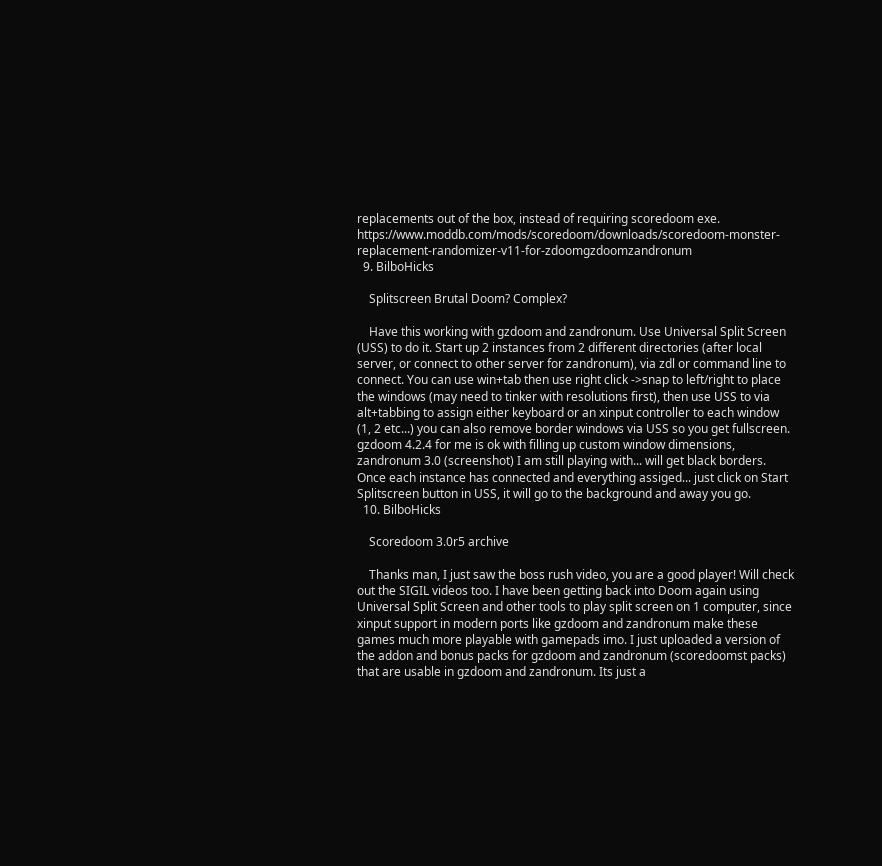replacements out of the box, instead of requiring scoredoom exe. https://www.moddb.com/mods/scoredoom/downloads/scoredoom-monster-replacement-randomizer-v11-for-zdoomgzdoomzandronum
  9. BilboHicks

    Splitscreen Brutal Doom? Complex?

    Have this working with gzdoom and zandronum. Use Universal Split Screen (USS) to do it. Start up 2 instances from 2 different directories (after local server, or connect to other server for zandronum), via zdl or command line to connect. You can use win+tab then use right click ->snap to left/right to place the windows (may need to tinker with resolutions first), then use USS to via alt+tabbing to assign either keyboard or an xinput controller to each window (1, 2 etc...) you can also remove border windows via USS so you get fullscreen. gzdoom 4.2.4 for me is ok with filling up custom window dimensions, zandronum 3.0 (screenshot) I am still playing with... will get black borders. Once each instance has connected and everything assiged... just click on Start Splitscreen button in USS, it will go to the background and away you go.
  10. BilboHicks

    Scoredoom 3.0r5 archive

    Thanks man, I just saw the boss rush video, you are a good player! Will check out the SIGIL videos too. I have been getting back into Doom again using Universal Split Screen and other tools to play split screen on 1 computer, since xinput support in modern ports like gzdoom and zandronum make these games much more playable with gamepads imo. I just uploaded a version of the addon and bonus packs for gzdoom and zandronum (scoredoomst packs) that are usable in gzdoom and zandronum. Its just a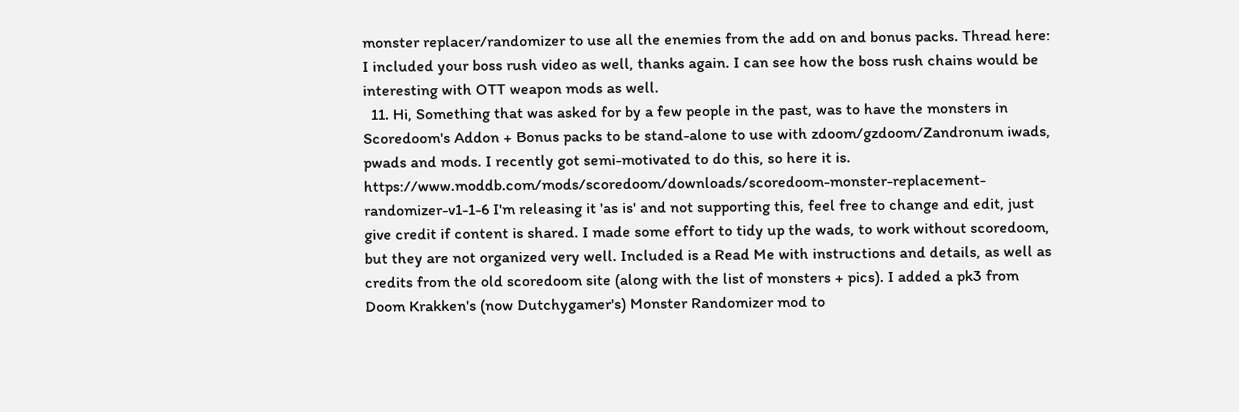monster replacer/randomizer to use all the enemies from the add on and bonus packs. Thread here: I included your boss rush video as well, thanks again. I can see how the boss rush chains would be interesting with OTT weapon mods as well.
  11. Hi, Something that was asked for by a few people in the past, was to have the monsters in Scoredoom's Addon + Bonus packs to be stand-alone to use with zdoom/gzdoom/Zandronum iwads, pwads and mods. I recently got semi-motivated to do this, so here it is. https://www.moddb.com/mods/scoredoom/downloads/scoredoom-monster-replacement-randomizer-v1-1-6 I'm releasing it 'as is' and not supporting this, feel free to change and edit, just give credit if content is shared. I made some effort to tidy up the wads, to work without scoredoom, but they are not organized very well. Included is a Read Me with instructions and details, as well as credits from the old scoredoom site (along with the list of monsters + pics). I added a pk3 from Doom Krakken's (now Dutchygamer's) Monster Randomizer mod to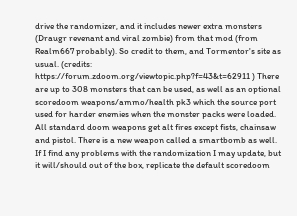drive the randomizer, and it includes newer extra monsters (Draugr revenant and viral zombie) from that mod (from Realm667 probably). So credit to them, and Tormentor's site as usual. (credits: https://forum.zdoom.org/viewtopic.php?f=43&t=62911 ) There are up to 308 monsters that can be used, as well as an optional scoredoom weapons/ammo/health pk3 which the source port used for harder enemies when the monster packs were loaded. All standard doom weapons get alt fires except fists, chainsaw and pistol. There is a new weapon called a smartbomb as well. If I find any problems with the randomization I may update, but it will/should out of the box, replicate the default scoredoom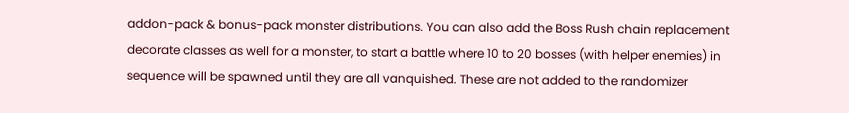addon-pack & bonus-pack monster distributions. You can also add the Boss Rush chain replacement decorate classes as well for a monster, to start a battle where 10 to 20 bosses (with helper enemies) in sequence will be spawned until they are all vanquished. These are not added to the randomizer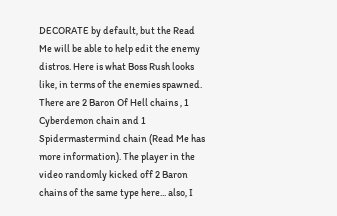DECORATE by default, but the Read Me will be able to help edit the enemy distros. Here is what Boss Rush looks like, in terms of the enemies spawned. There are 2 Baron Of Hell chains , 1 Cyberdemon chain and 1 Spidermastermind chain (Read Me has more information). The player in the video randomly kicked off 2 Baron chains of the same type here... also, I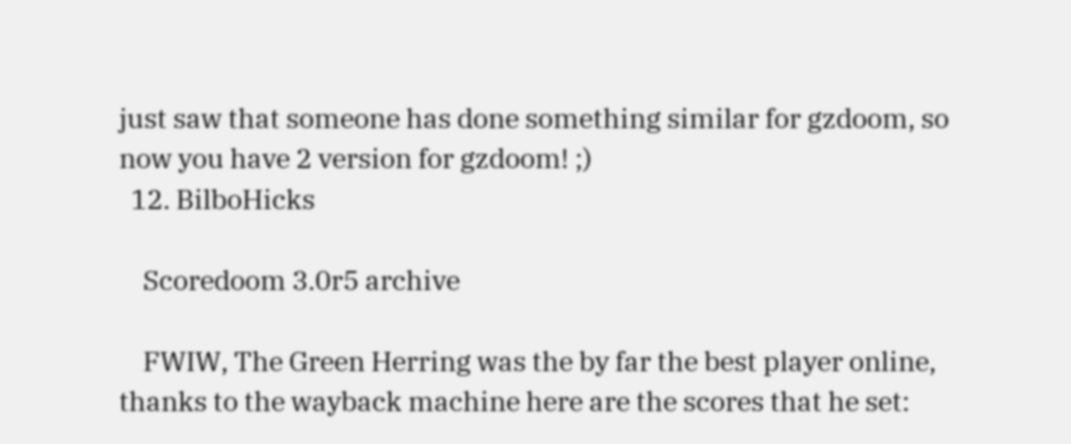just saw that someone has done something similar for gzdoom, so now you have 2 version for gzdoom! ;)
  12. BilboHicks

    Scoredoom 3.0r5 archive

    FWIW, The Green Herring was the by far the best player online, thanks to the wayback machine here are the scores that he set: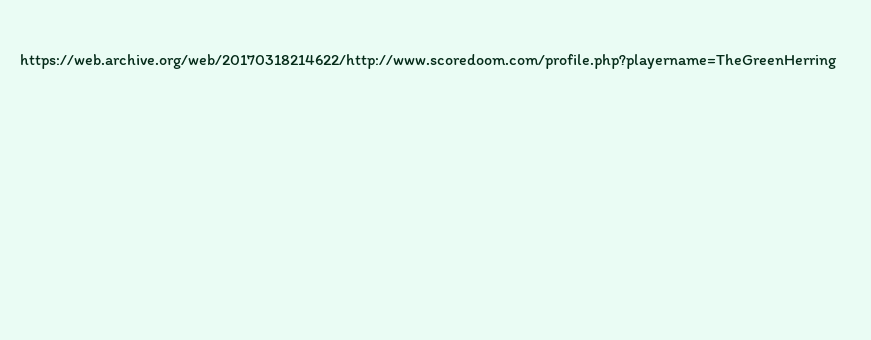https://web.archive.org/web/20170318214622/http://www.scoredoom.com/profile.php?playername=TheGreenHerring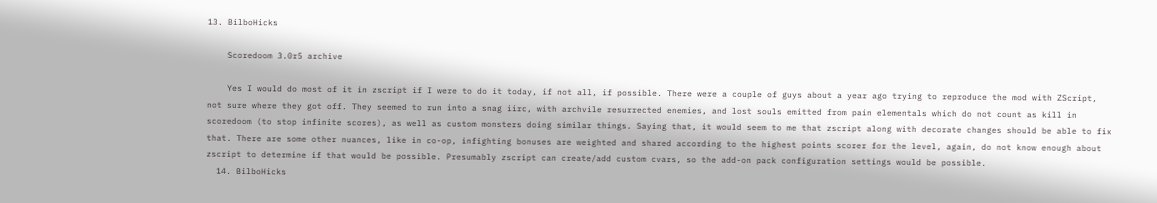13. BilboHicks

    Scoredoom 3.0r5 archive

    Yes I would do most of it in zscript if I were to do it today, if not all, if possible. There were a couple of guys about a year ago trying to reproduce the mod with ZScript, not sure where they got off. They seemed to run into a snag iirc, with archvile resurrected enemies, and lost souls emitted from pain elementals which do not count as kill in scoredoom (to stop infinite scores), as well as custom monsters doing similar things. Saying that, it would seem to me that zscript along with decorate changes should be able to fix that. There are some other nuances, like in co-op, infighting bonuses are weighted and shared according to the highest points scorer for the level, again, do not know enough about zscript to determine if that would be possible. Presumably zscript can create/add custom cvars, so the add-on pack configuration settings would be possible.
  14. BilboHicks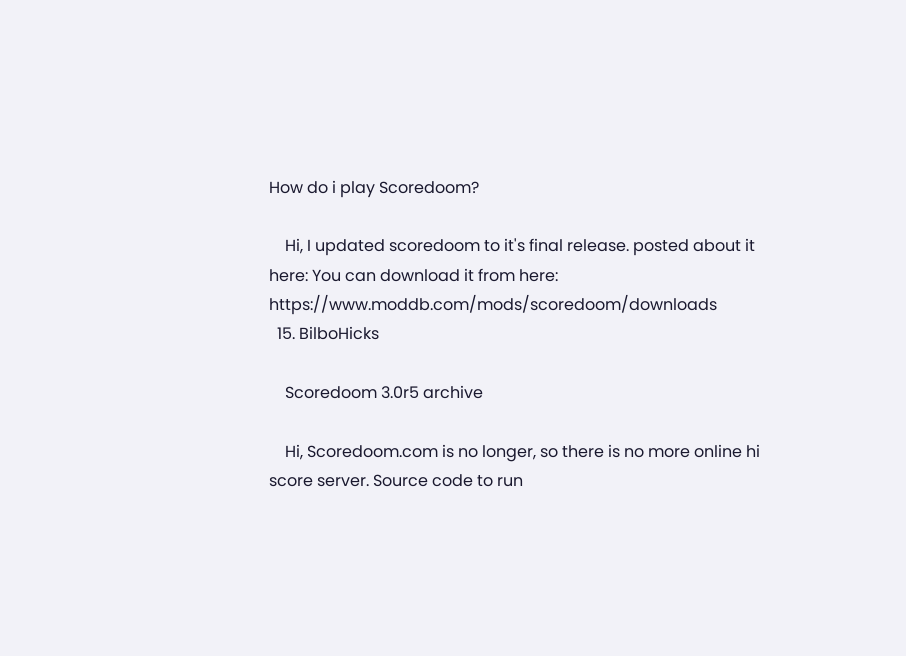How do i play Scoredoom?

    Hi, I updated scoredoom to it's final release. posted about it here: You can download it from here: https://www.moddb.com/mods/scoredoom/downloads
  15. BilboHicks

    Scoredoom 3.0r5 archive

    Hi, Scoredoom.com is no longer, so there is no more online hi score server. Source code to run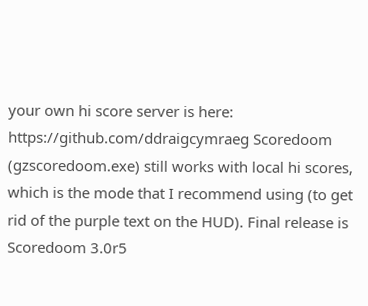your own hi score server is here: https://github.com/ddraigcymraeg Scoredoom (gzscoredoom.exe) still works with local hi scores, which is the mode that I recommend using (to get rid of the purple text on the HUD). Final release is Scoredoom 3.0r5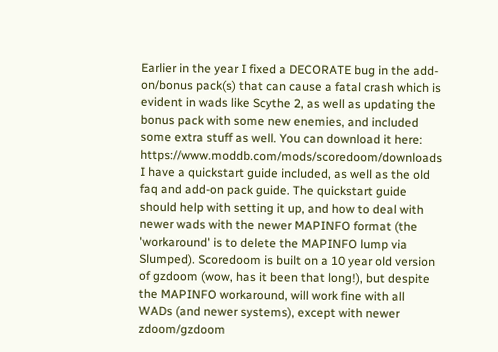Earlier in the year I fixed a DECORATE bug in the add-on/bonus pack(s) that can cause a fatal crash which is evident in wads like Scythe 2, as well as updating the bonus pack with some new enemies, and included some extra stuff as well. You can download it here: https://www.moddb.com/mods/scoredoom/downloads I have a quickstart guide included, as well as the old faq and add-on pack guide. The quickstart guide should help with setting it up, and how to deal with newer wads with the newer MAPINFO format (the 'workaround' is to delete the MAPINFO lump via Slumped). Scoredoom is built on a 10 year old version of gzdoom (wow, has it been that long!), but despite the MAPINFO workaround, will work fine with all WADs (and newer systems), except with newer zdoom/gzdoom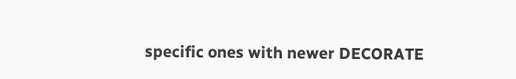specific ones with newer DECORATE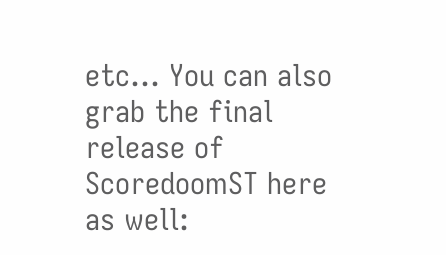etc... You can also grab the final release of ScoredoomST here as well: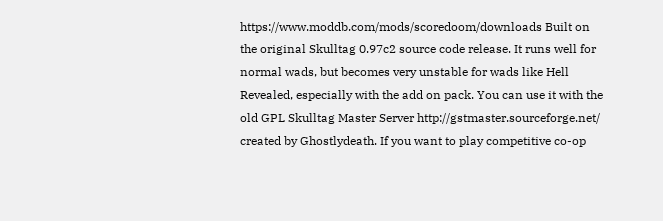https://www.moddb.com/mods/scoredoom/downloads Built on the original Skulltag 0.97c2 source code release. It runs well for normal wads, but becomes very unstable for wads like Hell Revealed, especially with the add on pack. You can use it with the old GPL Skulltag Master Server http://gstmaster.sourceforge.net/ created by Ghostlydeath. If you want to play competitive co-op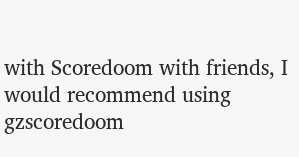with Scoredoom with friends, I would recommend using gzscoredoom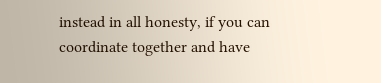instead in all honesty, if you can coordinate together and have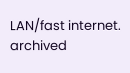LAN/fast internet. archived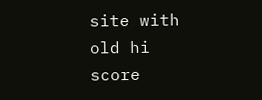site with old hi score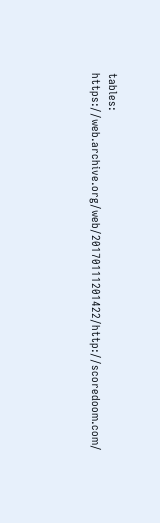tables: https://web.archive.org/web/20170111201422/http://scoredoom.com/